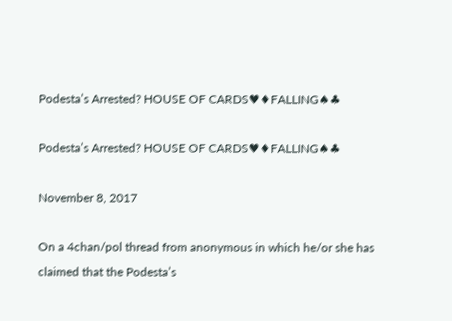Podesta’s Arrested? HOUSE OF CARDS♥♦FALLING♠♣

Podesta’s Arrested? HOUSE OF CARDS♥♦FALLING♠♣

November 8, 2017

On a 4chan/pol thread from anonymous in which he/or she has claimed that the Podesta’s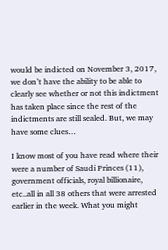would be indicted on November 3, 2017, we don’t have the ability to be able to clearly see whether or not this indictment has taken place since the rest of the indictments are still sealed. But, we may have some clues…

I know most of you have read where their were a number of Saudi Princes (11), government officials, royal billionaire, etc..all in all 38 others that were arrested earlier in the week. What you might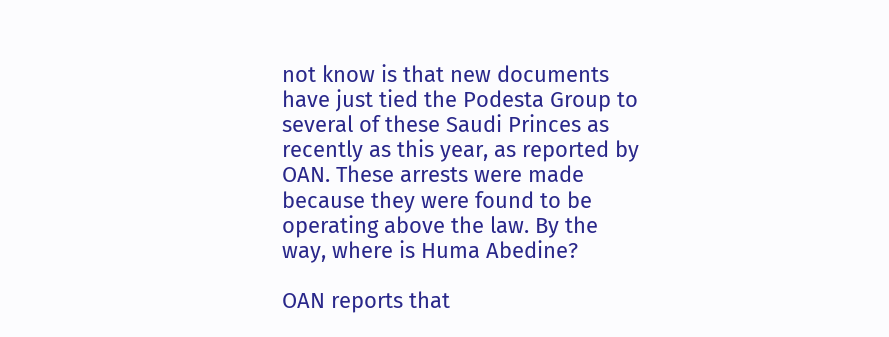not know is that new documents have just tied the Podesta Group to several of these Saudi Princes as recently as this year, as reported by OAN. These arrests were made because they were found to be operating above the law. By the way, where is Huma Abedine?

OAN reports that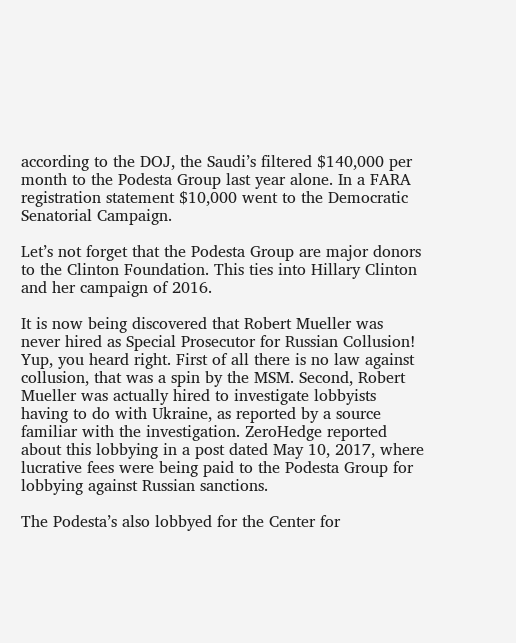according to the DOJ, the Saudi’s filtered $140,000 per month to the Podesta Group last year alone. In a FARA registration statement $10,000 went to the Democratic Senatorial Campaign.

Let’s not forget that the Podesta Group are major donors to the Clinton Foundation. This ties into Hillary Clinton and her campaign of 2016.

It is now being discovered that Robert Mueller was never hired as Special Prosecutor for Russian Collusion! Yup, you heard right. First of all there is no law against collusion, that was a spin by the MSM. Second, Robert Mueller was actually hired to investigate lobbyists having to do with Ukraine, as reported by a source familiar with the investigation. ZeroHedge reported about this lobbying in a post dated May 10, 2017, where lucrative fees were being paid to the Podesta Group for lobbying against Russian sanctions.

The Podesta’s also lobbyed for the Center for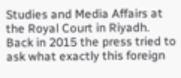Studies and Media Affairs at the Royal Court in Riyadh. Back in 2015 the press tried to ask what exactly this foreign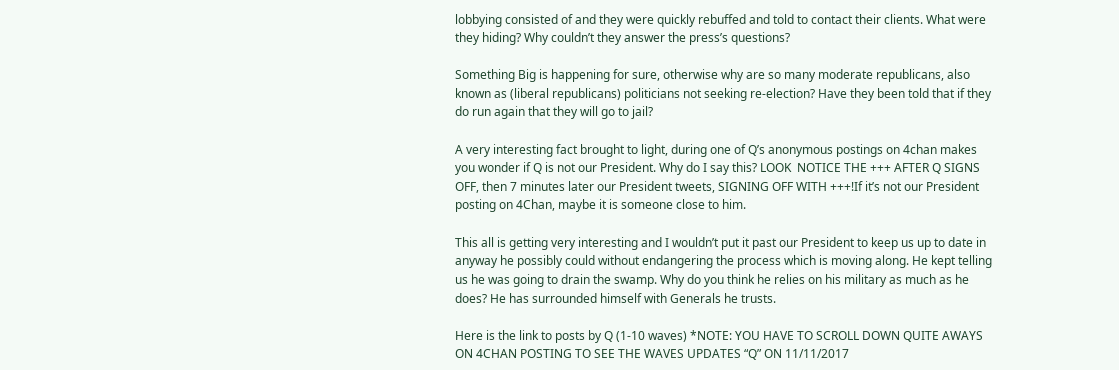lobbying consisted of and they were quickly rebuffed and told to contact their clients. What were they hiding? Why couldn’t they answer the press’s questions?

Something Big is happening for sure, otherwise why are so many moderate republicans, also known as (liberal republicans) politicians not seeking re-election? Have they been told that if they do run again that they will go to jail?

A very interesting fact brought to light, during one of Q’s anonymous postings on 4chan makes you wonder if Q is not our President. Why do I say this? LOOK  NOTICE THE +++ AFTER Q SIGNS OFF, then 7 minutes later our President tweets, SIGNING OFF WITH +++!If it’s not our President posting on 4Chan, maybe it is someone close to him.

This all is getting very interesting and I wouldn’t put it past our President to keep us up to date in anyway he possibly could without endangering the process which is moving along. He kept telling us he was going to drain the swamp. Why do you think he relies on his military as much as he does? He has surrounded himself with Generals he trusts.

Here is the link to posts by Q (1-10 waves) *NOTE: YOU HAVE TO SCROLL DOWN QUITE AWAYS ON 4CHAN POSTING TO SEE THE WAVES UPDATES “Q” ON 11/11/2017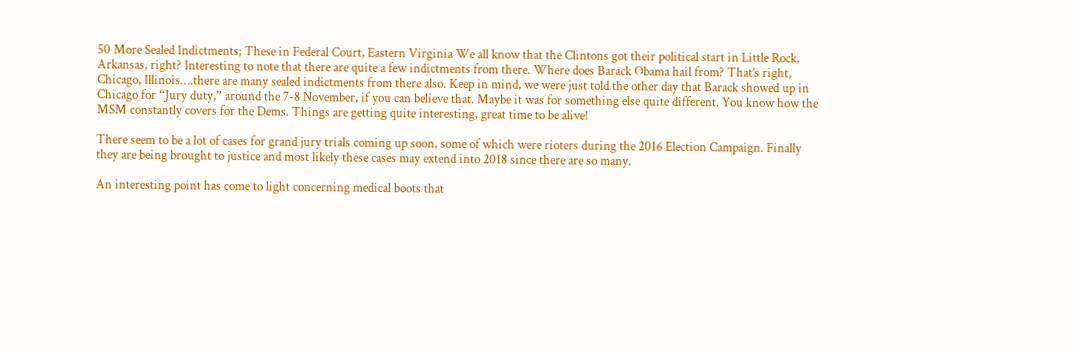50 More Sealed Indictments; These in Federal Court, Eastern Virginia We all know that the Clintons got their political start in Little Rock, Arkansas, right? Interesting to note that there are quite a few indictments from there. Where does Barack Obama hail from? That’s right, Chicago, Illinois….there are many sealed indictments from there also. Keep in mind, we were just told the other day that Barack showed up in Chicago for “Jury duty,” around the 7-8 November, if you can believe that. Maybe it was for something else quite different. You know how the MSM constantly covers for the Dems. Things are getting quite interesting, great time to be alive!

There seem to be a lot of cases for grand jury trials coming up soon, some of which were rioters during the 2016 Election Campaign. Finally they are being brought to justice and most likely these cases may extend into 2018 since there are so many.

An interesting point has come to light concerning medical boots that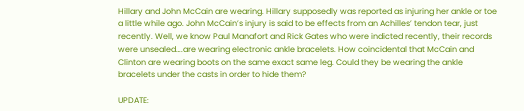Hillary and John McCain are wearing. Hillary supposedly was reported as injuring her ankle or toe a little while ago. John McCain’s injury is said to be effects from an Achilles’ tendon tear, just recently. Well, we know Paul Manafort and Rick Gates who were indicted recently, their records were unsealed….are wearing electronic ankle bracelets. How coincidental that McCain and Clinton are wearing boots on the same exact same leg. Could they be wearing the ankle bracelets under the casts in order to hide them?

UPDATE: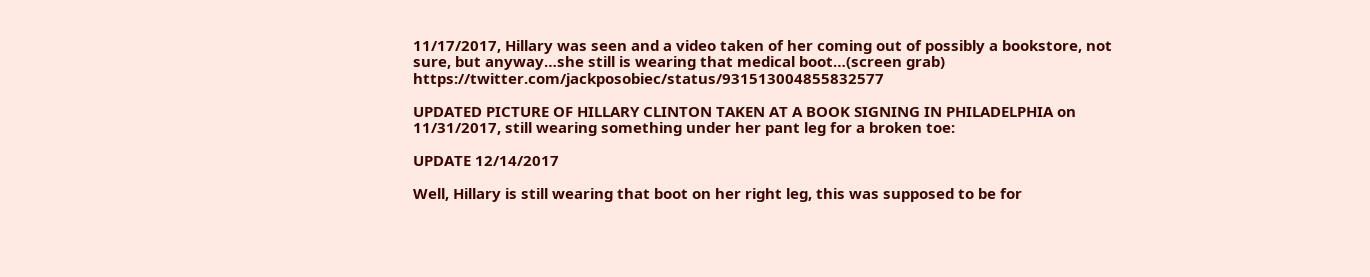11/17/2017, Hillary was seen and a video taken of her coming out of possibly a bookstore, not sure, but anyway…she still is wearing that medical boot…(screen grab) https://twitter.com/jackposobiec/status/931513004855832577

UPDATED PICTURE OF HILLARY CLINTON TAKEN AT A BOOK SIGNING IN PHILADELPHIA on 11/31/2017, still wearing something under her pant leg for a broken toe:

UPDATE 12/14/2017

Well, Hillary is still wearing that boot on her right leg, this was supposed to be for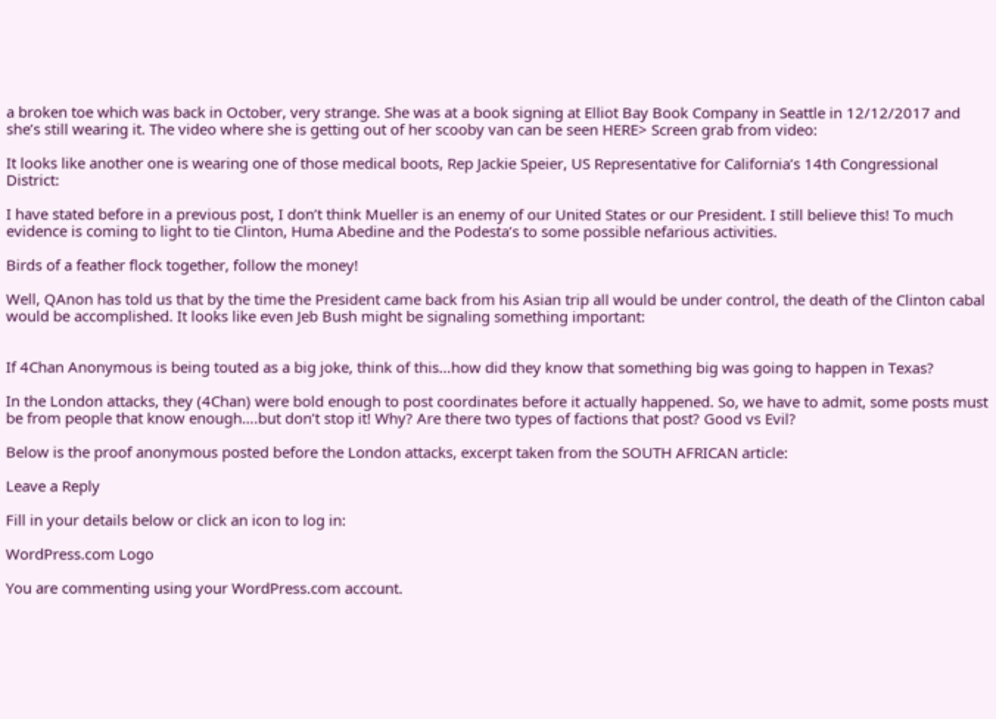a broken toe which was back in October, very strange. She was at a book signing at Elliot Bay Book Company in Seattle in 12/12/2017 and she’s still wearing it. The video where she is getting out of her scooby van can be seen HERE> Screen grab from video:

It looks like another one is wearing one of those medical boots, Rep Jackie Speier, US Representative for California’s 14th Congressional District:

I have stated before in a previous post, I don’t think Mueller is an enemy of our United States or our President. I still believe this! To much evidence is coming to light to tie Clinton, Huma Abedine and the Podesta’s to some possible nefarious activities.

Birds of a feather flock together, follow the money!

Well, QAnon has told us that by the time the President came back from his Asian trip all would be under control, the death of the Clinton cabal would be accomplished. It looks like even Jeb Bush might be signaling something important:


If 4Chan Anonymous is being touted as a big joke, think of this…how did they know that something big was going to happen in Texas?

In the London attacks, they (4Chan) were bold enough to post coordinates before it actually happened. So, we have to admit, some posts must be from people that know enough….but don’t stop it! Why? Are there two types of factions that post? Good vs Evil?

Below is the proof anonymous posted before the London attacks, excerpt taken from the SOUTH AFRICAN article:

Leave a Reply

Fill in your details below or click an icon to log in:

WordPress.com Logo

You are commenting using your WordPress.com account.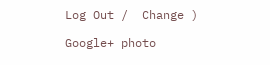Log Out /  Change )

Google+ photo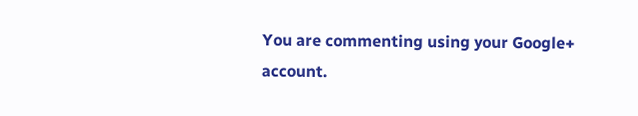You are commenting using your Google+ account.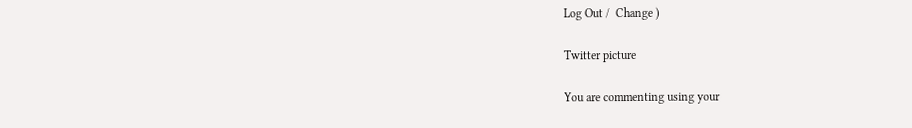Log Out /  Change )

Twitter picture

You are commenting using your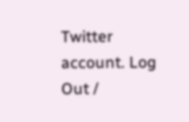Twitter account. Log Out /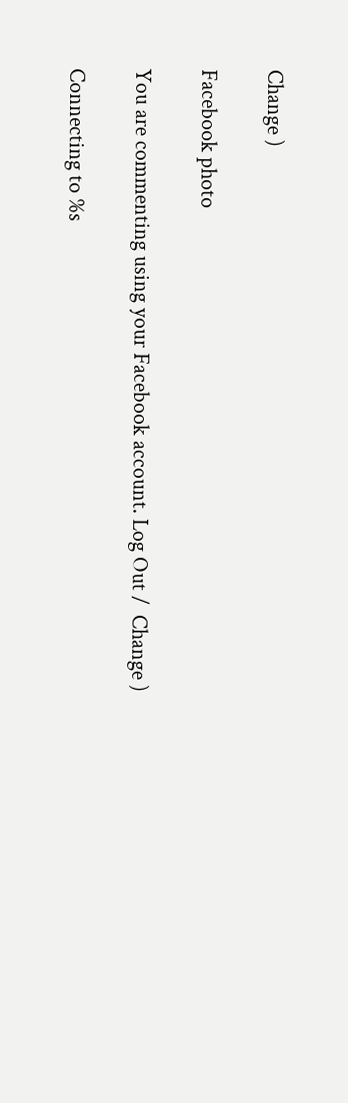Change )

Facebook photo

You are commenting using your Facebook account. Log Out /  Change )

Connecting to %s